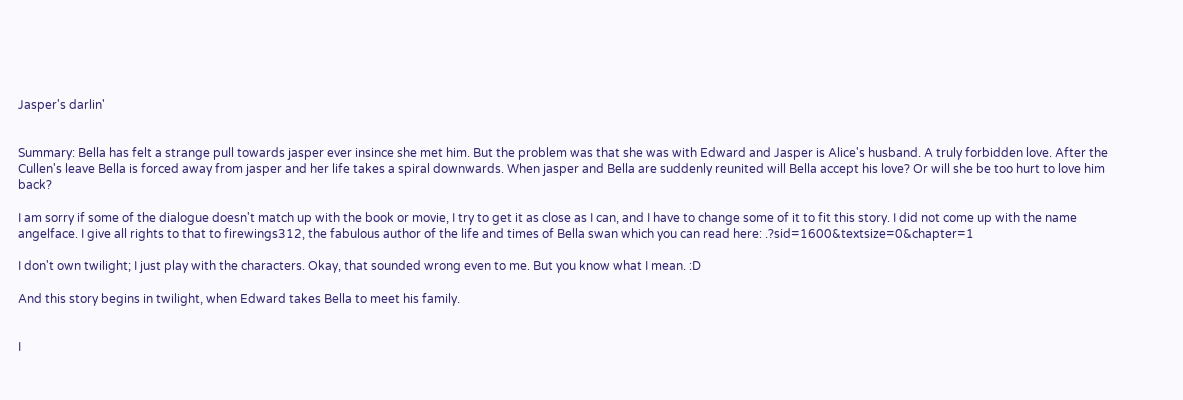Jasper's darlin'


Summary: Bella has felt a strange pull towards jasper ever insince she met him. But the problem was that she was with Edward and Jasper is Alice's husband. A truly forbidden love. After the Cullen's leave Bella is forced away from jasper and her life takes a spiral downwards. When jasper and Bella are suddenly reunited will Bella accept his love? Or will she be too hurt to love him back?

I am sorry if some of the dialogue doesn't match up with the book or movie, I try to get it as close as I can, and I have to change some of it to fit this story. I did not come up with the name angelface. I give all rights to that to firewings312, the fabulous author of the life and times of Bella swan which you can read here: .?sid=1600&textsize=0&chapter=1

I don't own twilight; I just play with the characters. Okay, that sounded wrong even to me. But you know what I mean. :D

And this story begins in twilight, when Edward takes Bella to meet his family.


I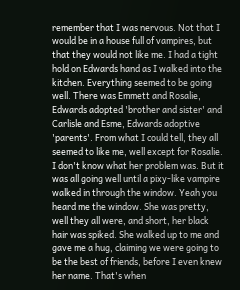remember that I was nervous. Not that I would be in a house full of vampires, but that they would not like me. I had a tight hold on Edwards hand as I walked into the kitchen. Everything seemed to be going well. There was Emmett and Rosalie, Edwards adopted 'brother and sister' and Carlisle and Esme, Edwards adoptive 'parents'. From what I could tell, they all seemed to like me, well except for Rosalie. I don't know what her problem was. But it was all going well until a pixy-like vampire walked in through the window. Yeah you heard me the window. She was pretty, well they all were, and short, her black hair was spiked. She walked up to me and gave me a hug, claiming we were going to be the best of friends, before I even knew her name. That's when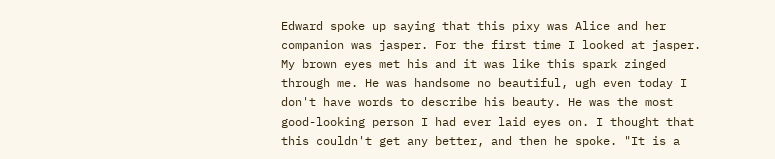Edward spoke up saying that this pixy was Alice and her companion was jasper. For the first time I looked at jasper. My brown eyes met his and it was like this spark zinged through me. He was handsome no beautiful, ugh even today I don't have words to describe his beauty. He was the most good-looking person I had ever laid eyes on. I thought that this couldn't get any better, and then he spoke. "It is a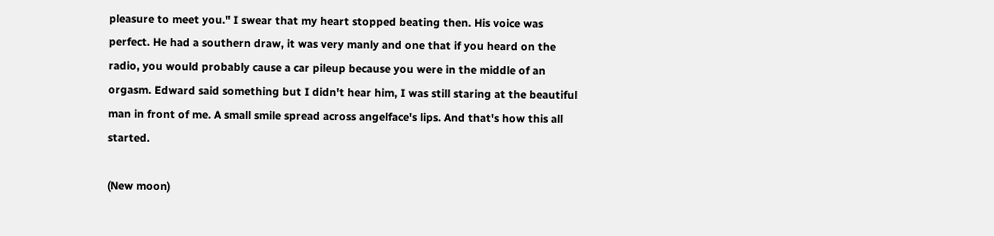pleasure to meet you." I swear that my heart stopped beating then. His voice was perfect. He had a southern draw, it was very manly and one that if you heard on the radio, you would probably cause a car pileup because you were in the middle of an orgasm. Edward said something but I didn't hear him, I was still staring at the beautiful man in front of me. A small smile spread across angelface's lips. And that's how this all started.

(New moon)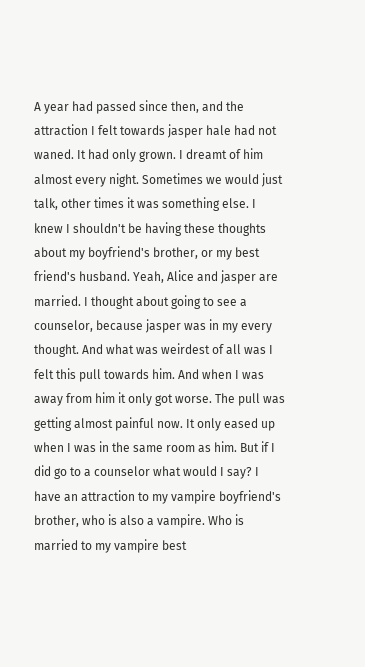A year had passed since then, and the attraction I felt towards jasper hale had not waned. It had only grown. I dreamt of him almost every night. Sometimes we would just talk, other times it was something else. I knew I shouldn't be having these thoughts about my boyfriend's brother, or my best friend's husband. Yeah, Alice and jasper are married. I thought about going to see a counselor, because jasper was in my every thought. And what was weirdest of all was I felt this pull towards him. And when I was away from him it only got worse. The pull was getting almost painful now. It only eased up when I was in the same room as him. But if I did go to a counselor what would I say? I have an attraction to my vampire boyfriend's brother, who is also a vampire. Who is married to my vampire best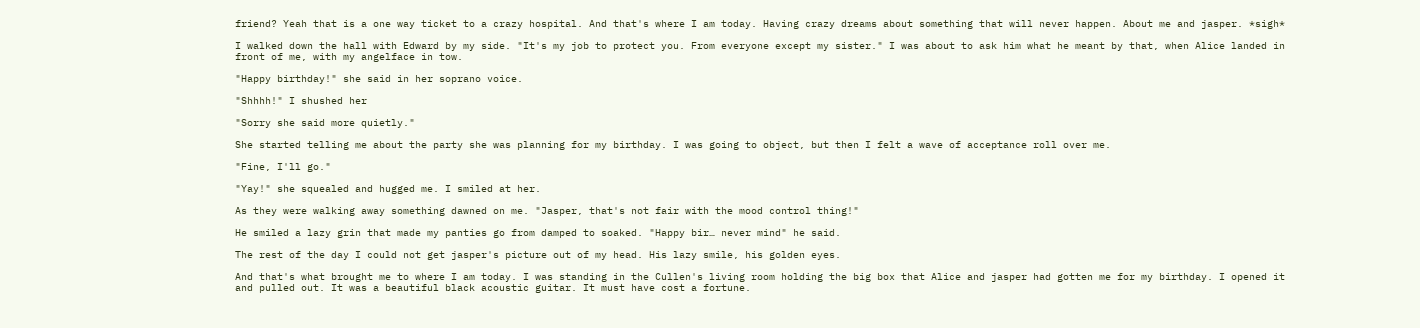friend? Yeah that is a one way ticket to a crazy hospital. And that's where I am today. Having crazy dreams about something that will never happen. About me and jasper. *sigh*

I walked down the hall with Edward by my side. "It's my job to protect you. From everyone except my sister." I was about to ask him what he meant by that, when Alice landed in front of me, with my angelface in tow.

"Happy birthday!" she said in her soprano voice.

"Shhhh!" I shushed her

"Sorry she said more quietly."

She started telling me about the party she was planning for my birthday. I was going to object, but then I felt a wave of acceptance roll over me.

"Fine, I'll go."

"Yay!" she squealed and hugged me. I smiled at her.

As they were walking away something dawned on me. "Jasper, that's not fair with the mood control thing!"

He smiled a lazy grin that made my panties go from damped to soaked. "Happy bir… never mind" he said.

The rest of the day I could not get jasper's picture out of my head. His lazy smile, his golden eyes.

And that's what brought me to where I am today. I was standing in the Cullen's living room holding the big box that Alice and jasper had gotten me for my birthday. I opened it and pulled out. It was a beautiful black acoustic guitar. It must have cost a fortune.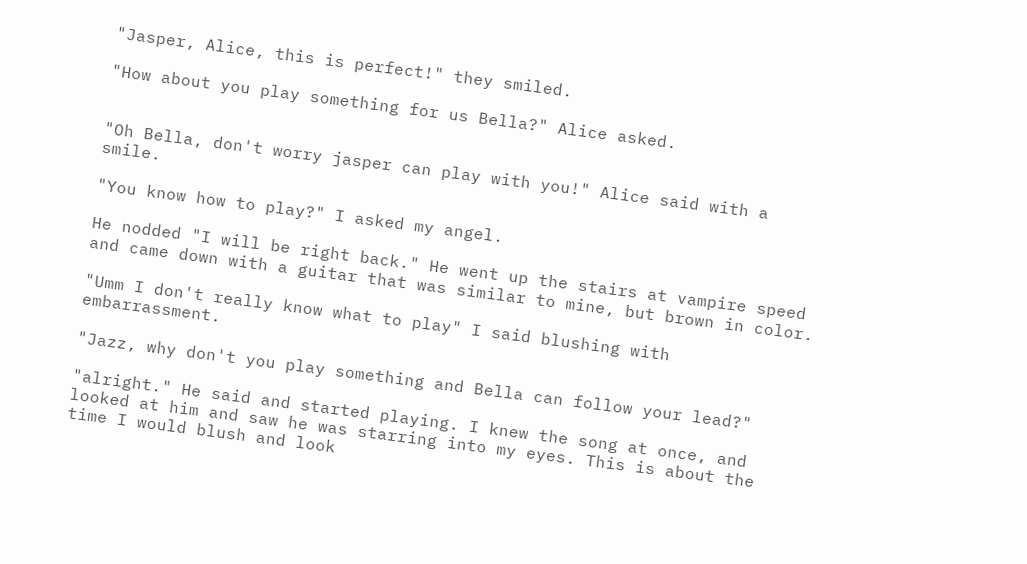"Jasper, Alice, this is perfect!" they smiled.

"How about you play something for us Bella?" Alice asked.


"Oh Bella, don't worry jasper can play with you!" Alice said with a smile.

"You know how to play?" I asked my angel.

He nodded "I will be right back." He went up the stairs at vampire speed and came down with a guitar that was similar to mine, but brown in color.

"Umm I don't really know what to play" I said blushing with embarrassment.

"Jazz, why don't you play something and Bella can follow your lead?"

"alright." He said and started playing. I knew the song at once, and looked at him and saw he was starring into my eyes. This is about the time I would blush and look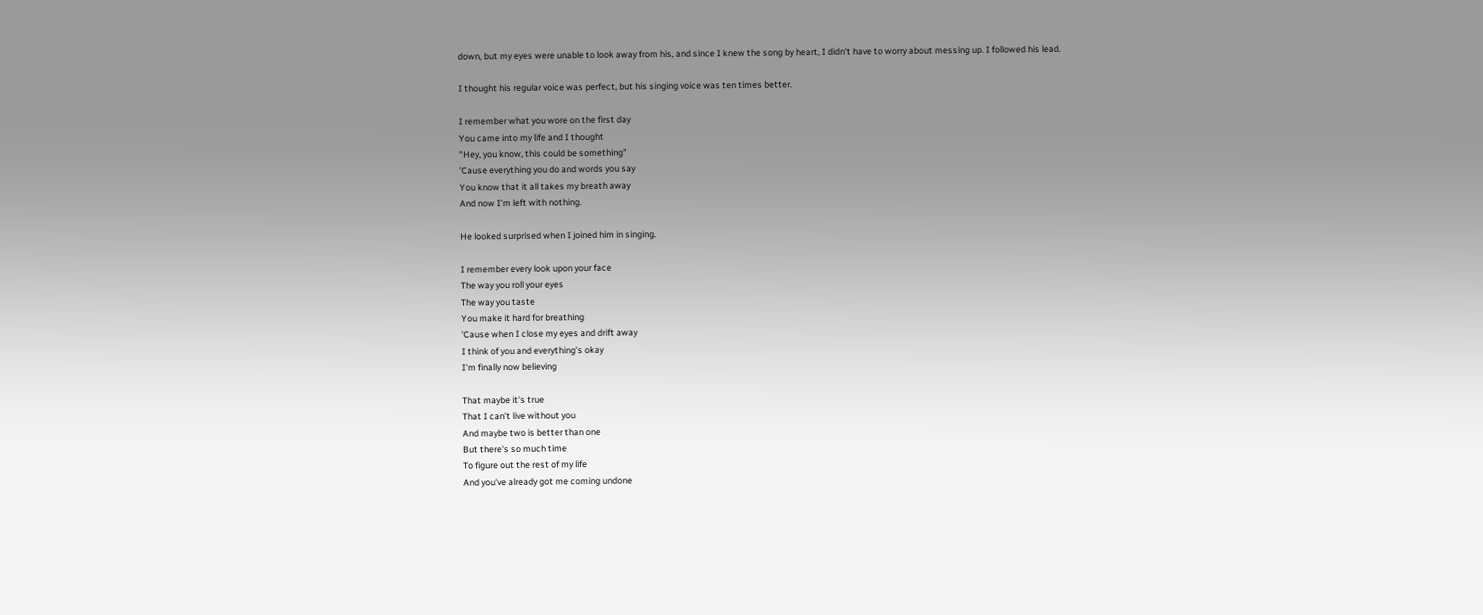down, but my eyes were unable to look away from his, and since I knew the song by heart, I didn't have to worry about messing up. I followed his lead.

I thought his regular voice was perfect, but his singing voice was ten times better.

I remember what you wore on the first day
You came into my life and I thought
"Hey, you know, this could be something"
'Cause everything you do and words you say
You know that it all takes my breath away
And now I'm left with nothing.

He looked surprised when I joined him in singing.

I remember every look upon your face
The way you roll your eyes
The way you taste
You make it hard for breathing
'Cause when I close my eyes and drift away
I think of you and everything's okay
I'm finally now believing

That maybe it's true
That I can't live without you
And maybe two is better than one
But there's so much time
To figure out the rest of my life
And you've already got me coming undone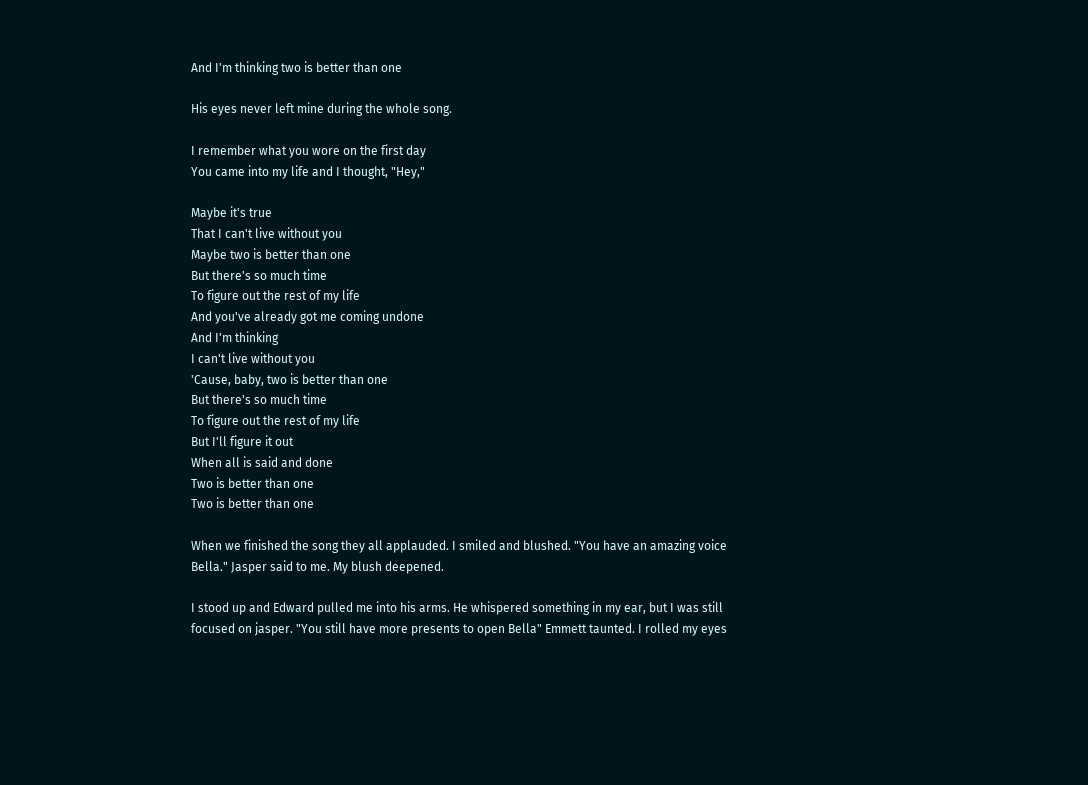And I'm thinking two is better than one

His eyes never left mine during the whole song.

I remember what you wore on the first day
You came into my life and I thought, "Hey,"

Maybe it's true
That I can't live without you
Maybe two is better than one
But there's so much time
To figure out the rest of my life
And you've already got me coming undone
And I'm thinking
I can't live without you
'Cause, baby, two is better than one
But there's so much time
To figure out the rest of my life
But I'll figure it out
When all is said and done
Two is better than one
Two is better than one

When we finished the song they all applauded. I smiled and blushed. "You have an amazing voice Bella." Jasper said to me. My blush deepened.

I stood up and Edward pulled me into his arms. He whispered something in my ear, but I was still focused on jasper. "You still have more presents to open Bella" Emmett taunted. I rolled my eyes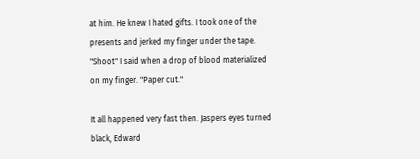at him. He knew I hated gifts. I took one of the presents and jerked my finger under the tape. "Shoot" I said when a drop of blood materialized on my finger. "Paper cut."

It all happened very fast then. Jaspers eyes turned black, Edward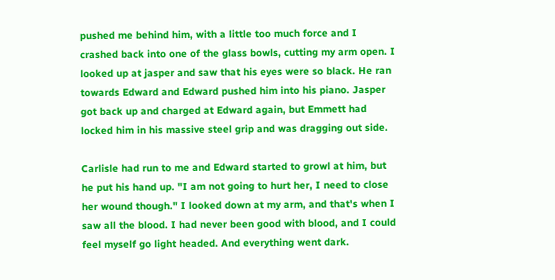pushed me behind him, with a little too much force and I crashed back into one of the glass bowls, cutting my arm open. I looked up at jasper and saw that his eyes were so black. He ran towards Edward and Edward pushed him into his piano. Jasper got back up and charged at Edward again, but Emmett had locked him in his massive steel grip and was dragging out side.

Carlisle had run to me and Edward started to growl at him, but he put his hand up. "I am not going to hurt her, I need to close her wound though." I looked down at my arm, and that's when I saw all the blood. I had never been good with blood, and I could feel myself go light headed. And everything went dark.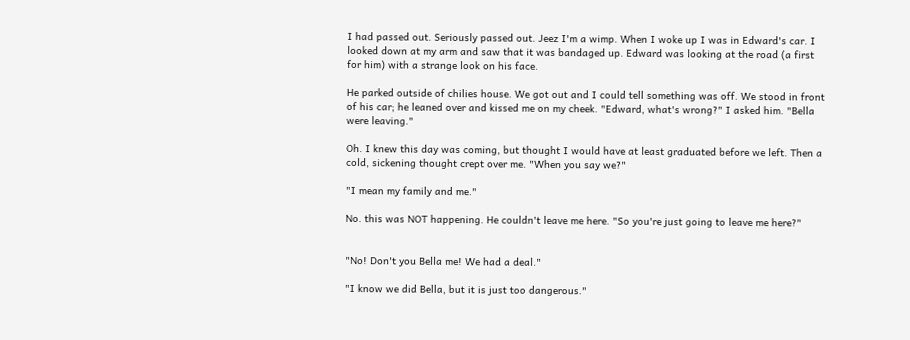I had passed out. Seriously passed out. Jeez I'm a wimp. When I woke up I was in Edward's car. I looked down at my arm and saw that it was bandaged up. Edward was looking at the road (a first for him) with a strange look on his face.

He parked outside of chilies house. We got out and I could tell something was off. We stood in front of his car; he leaned over and kissed me on my cheek. "Edward, what's wrong?" I asked him. "Bella were leaving."

Oh. I knew this day was coming, but thought I would have at least graduated before we left. Then a cold, sickening thought crept over me. "When you say we?"

"I mean my family and me."

No. this was NOT happening. He couldn't leave me here. "So you're just going to leave me here?"


"No! Don't you Bella me! We had a deal."

"I know we did Bella, but it is just too dangerous."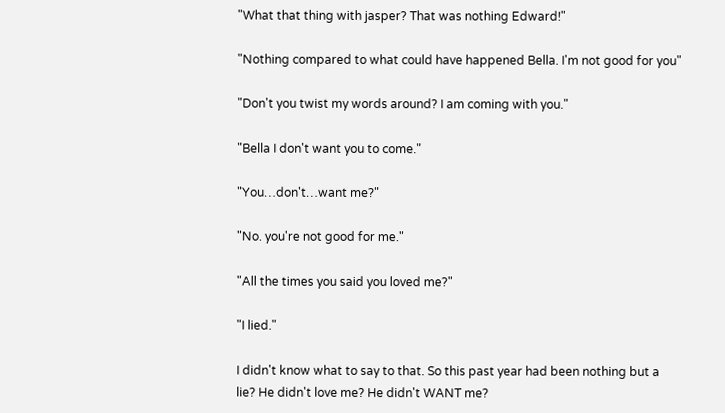"What that thing with jasper? That was nothing Edward!"

"Nothing compared to what could have happened Bella. I'm not good for you"

"Don't you twist my words around? I am coming with you."

"Bella I don't want you to come."

"You…don't…want me?"

"No. you're not good for me."

"All the times you said you loved me?"

"I lied."

I didn't know what to say to that. So this past year had been nothing but a lie? He didn't love me? He didn't WANT me?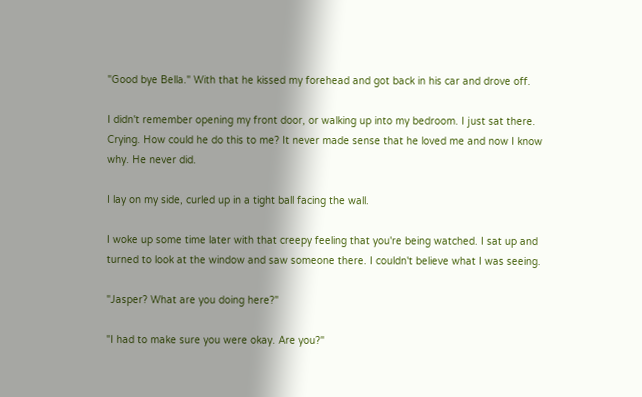"Good bye Bella." With that he kissed my forehead and got back in his car and drove off.

I didn't remember opening my front door, or walking up into my bedroom. I just sat there. Crying. How could he do this to me? It never made sense that he loved me and now I know why. He never did.

I lay on my side, curled up in a tight ball facing the wall.

I woke up some time later with that creepy feeling that you're being watched. I sat up and turned to look at the window and saw someone there. I couldn't believe what I was seeing.

"Jasper? What are you doing here?"

"I had to make sure you were okay. Are you?"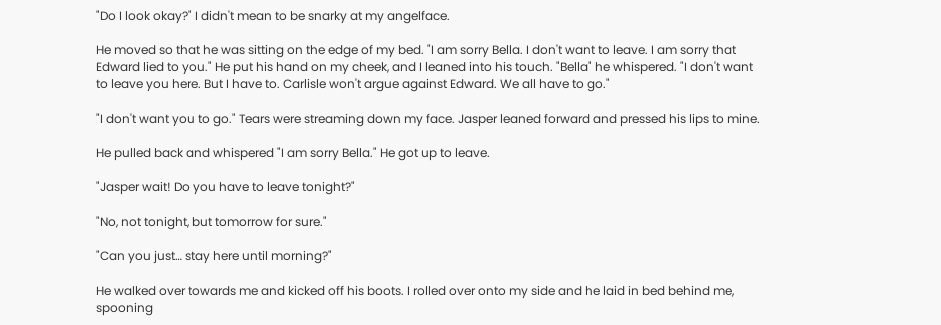"Do I look okay?" I didn't mean to be snarky at my angelface.

He moved so that he was sitting on the edge of my bed. "I am sorry Bella. I don't want to leave. I am sorry that Edward lied to you." He put his hand on my cheek, and I leaned into his touch. "Bella" he whispered. "I don't want to leave you here. But I have to. Carlisle won't argue against Edward. We all have to go."

"I don't want you to go." Tears were streaming down my face. Jasper leaned forward and pressed his lips to mine.

He pulled back and whispered "I am sorry Bella." He got up to leave.

"Jasper wait! Do you have to leave tonight?"

"No, not tonight, but tomorrow for sure."

"Can you just… stay here until morning?"

He walked over towards me and kicked off his boots. I rolled over onto my side and he laid in bed behind me, spooning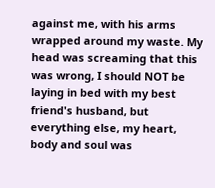against me, with his arms wrapped around my waste. My head was screaming that this was wrong, I should NOT be laying in bed with my best friend's husband, but everything else, my heart, body and soul was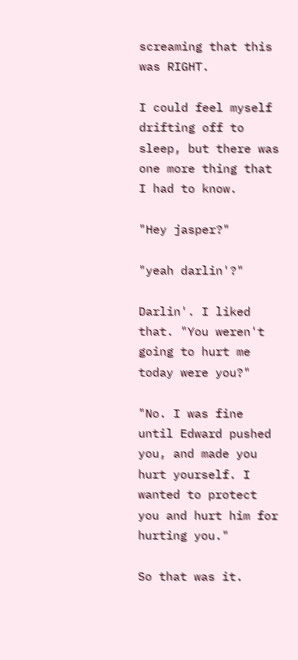screaming that this was RIGHT.

I could feel myself drifting off to sleep, but there was one more thing that I had to know.

"Hey jasper?"

"yeah darlin'?"

Darlin'. I liked that. "You weren't going to hurt me today were you?"

"No. I was fine until Edward pushed you, and made you hurt yourself. I wanted to protect you and hurt him for hurting you."

So that was it.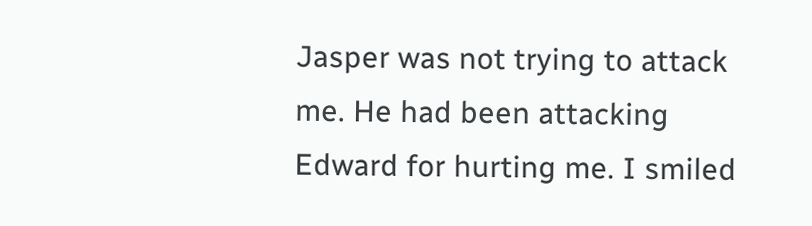Jasper was not trying to attack me. He had been attacking Edward for hurting me. I smiled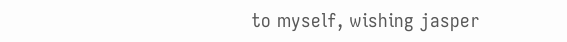to myself, wishing jasper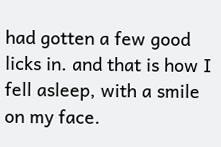had gotten a few good licks in. and that is how I fell asleep, with a smile on my face.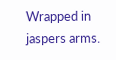Wrapped in jaspers arms.